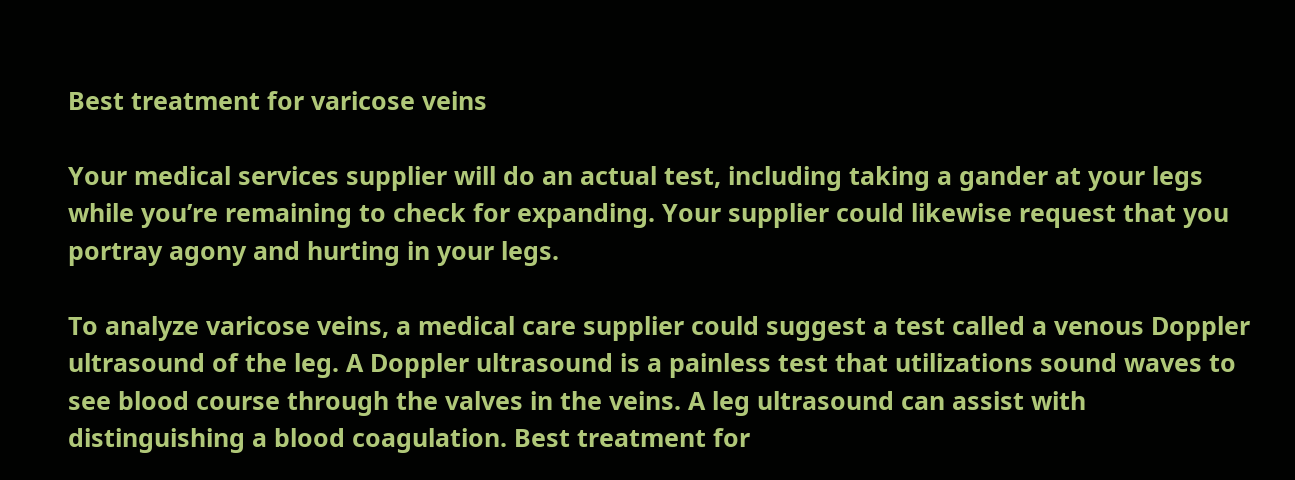Best treatment for varicose veins

Your medical services supplier will do an actual test, including taking a gander at your legs while you’re remaining to check for expanding. Your supplier could likewise request that you portray agony and hurting in your legs.

To analyze varicose veins, a medical care supplier could suggest a test called a venous Doppler ultrasound of the leg. A Doppler ultrasound is a painless test that utilizations sound waves to see blood course through the valves in the veins. A leg ultrasound can assist with distinguishing a blood coagulation. Best treatment for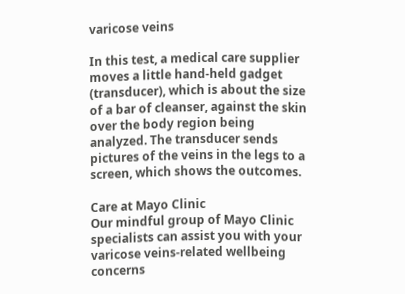varicose veins

In this test, a medical care supplier moves a little hand-held gadget (transducer), which is about the size of a bar of cleanser, against the skin over the body region being analyzed. The transducer sends pictures of the veins in the legs to a screen, which shows the outcomes.

Care at Mayo Clinic
Our mindful group of Mayo Clinic specialists can assist you with your varicose veins-related wellbeing concerns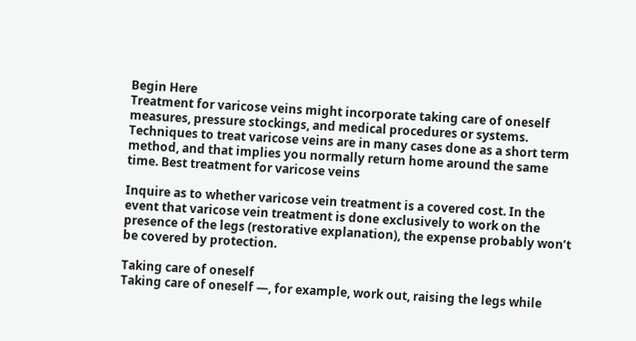Begin Here
Treatment for varicose veins might incorporate taking care of oneself measures, pressure stockings, and medical procedures or systems. Techniques to treat varicose veins are in many cases done as a short term method, and that implies you normally return home around the same time. Best treatment for varicose veins

Inquire as to whether varicose vein treatment is a covered cost. In the event that varicose vein treatment is done exclusively to work on the presence of the legs (restorative explanation), the expense probably won’t be covered by protection.

Taking care of oneself
Taking care of oneself —, for example, work out, raising the legs while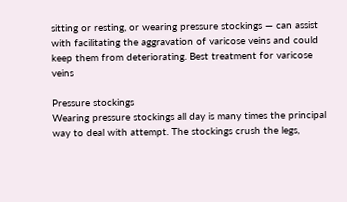sitting or resting, or wearing pressure stockings — can assist with facilitating the aggravation of varicose veins and could keep them from deteriorating. Best treatment for varicose veins

Pressure stockings
Wearing pressure stockings all day is many times the principal way to deal with attempt. The stockings crush the legs,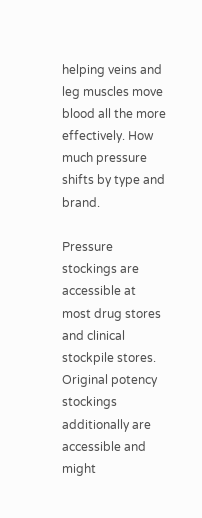helping veins and leg muscles move blood all the more effectively. How much pressure shifts by type and brand.

Pressure stockings are accessible at most drug stores and clinical stockpile stores. Original potency stockings additionally are accessible and might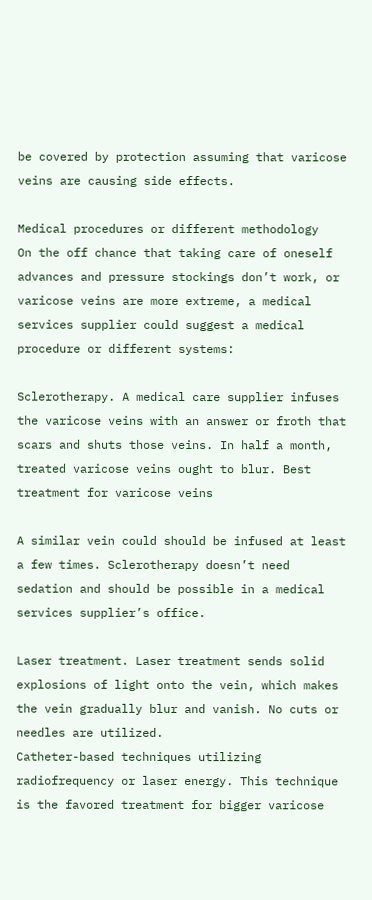be covered by protection assuming that varicose veins are causing side effects.

Medical procedures or different methodology
On the off chance that taking care of oneself advances and pressure stockings don’t work, or varicose veins are more extreme, a medical services supplier could suggest a medical procedure or different systems:

Sclerotherapy. A medical care supplier infuses the varicose veins with an answer or froth that scars and shuts those veins. In half a month, treated varicose veins ought to blur. Best treatment for varicose veins

A similar vein could should be infused at least a few times. Sclerotherapy doesn’t need sedation and should be possible in a medical services supplier’s office.

Laser treatment. Laser treatment sends solid explosions of light onto the vein, which makes the vein gradually blur and vanish. No cuts or needles are utilized.
Catheter-based techniques utilizing radiofrequency or laser energy. This technique is the favored treatment for bigger varicose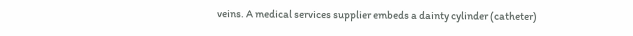veins. A medical services supplier embeds a dainty cylinder (catheter)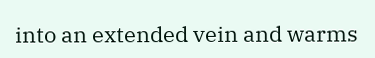into an extended vein and warms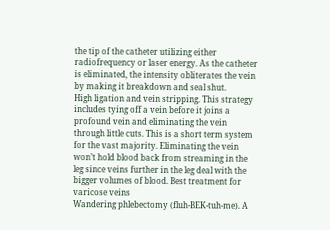the tip of the catheter utilizing either radiofrequency or laser energy. As the catheter is eliminated, the intensity obliterates the vein by making it breakdown and seal shut.
High ligation and vein stripping. This strategy includes tying off a vein before it joins a profound vein and eliminating the vein through little cuts. This is a short term system for the vast majority. Eliminating the vein won’t hold blood back from streaming in the leg since veins further in the leg deal with the bigger volumes of blood. Best treatment for varicose veins
Wandering phlebectomy (fluh-BEK-tuh-me). A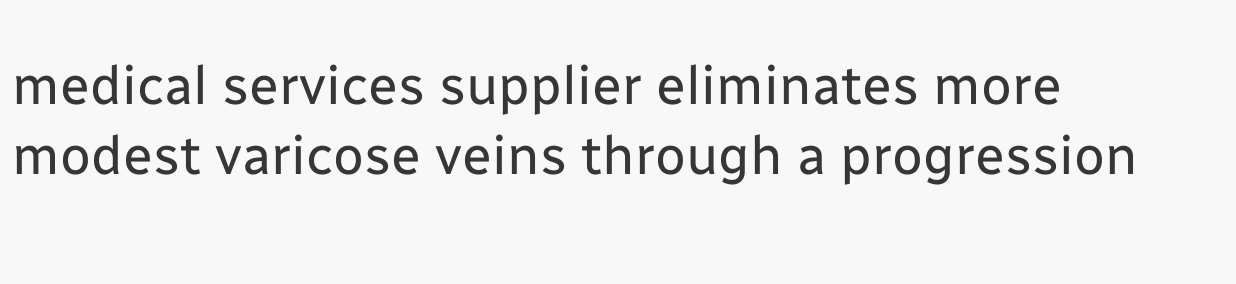medical services supplier eliminates more modest varicose veins through a progression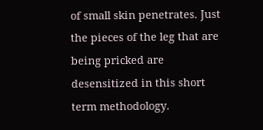of small skin penetrates. Just the pieces of the leg that are being pricked are desensitized in this short term methodology.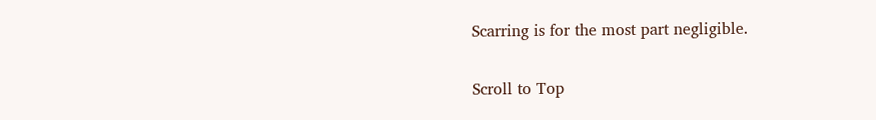Scarring is for the most part negligible.

Scroll to Top